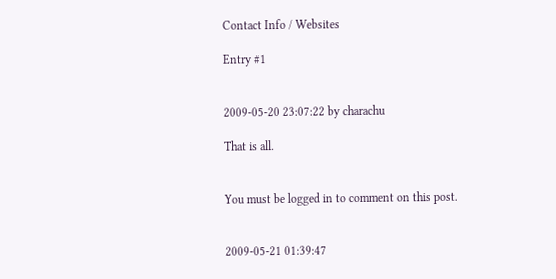Contact Info / Websites

Entry #1


2009-05-20 23:07:22 by charachu

That is all.


You must be logged in to comment on this post.


2009-05-21 01:39:47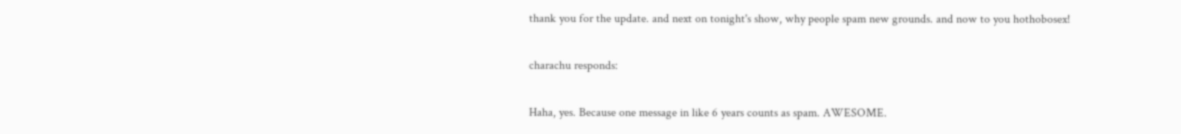thank you for the update. and next on tonight's show, why people spam new grounds. and now to you hothobosex!

charachu responds:

Haha, yes. Because one message in like 6 years counts as spam. AWESOME.